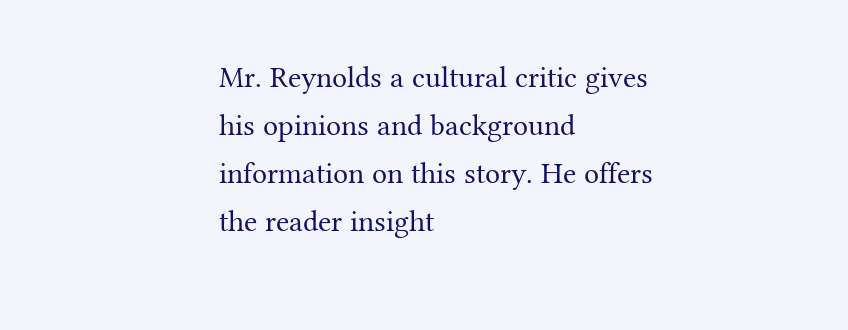Mr. Reynolds a cultural critic gives his opinions and background information on this story. He offers the reader insight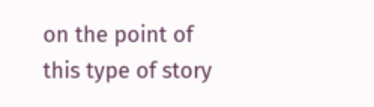on the point of this type of story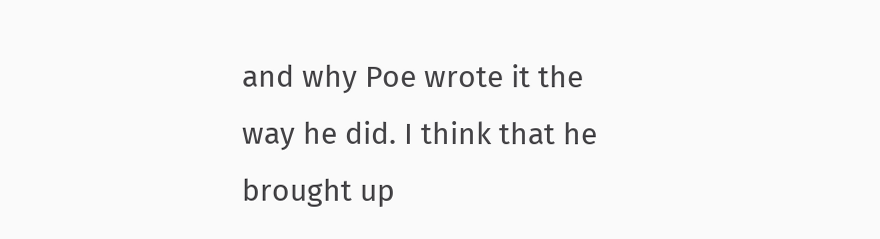and why Poe wrote it the way he did. I think that he brought up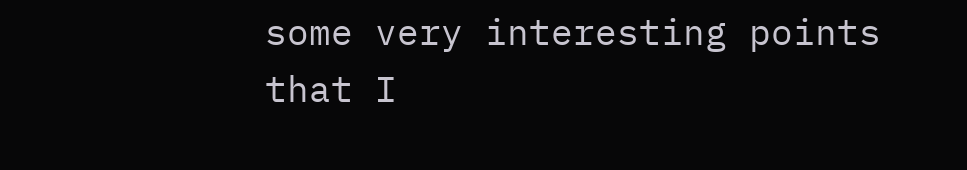some very interesting points that I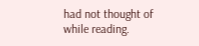had not thought of while reading.